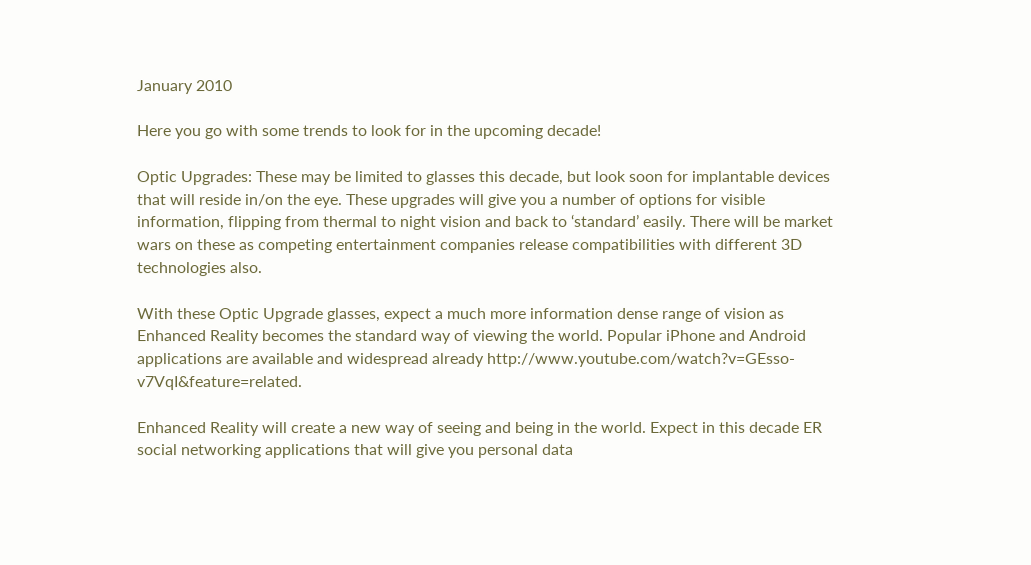January 2010

Here you go with some trends to look for in the upcoming decade!

Optic Upgrades: These may be limited to glasses this decade, but look soon for implantable devices that will reside in/on the eye. These upgrades will give you a number of options for visible information, flipping from thermal to night vision and back to ‘standard’ easily. There will be market wars on these as competing entertainment companies release compatibilities with different 3D technologies also.

With these Optic Upgrade glasses, expect a much more information dense range of vision as Enhanced Reality becomes the standard way of viewing the world. Popular iPhone and Android applications are available and widespread already http://www.youtube.com/watch?v=GEsso-v7VqI&feature=related.

Enhanced Reality will create a new way of seeing and being in the world. Expect in this decade ER social networking applications that will give you personal data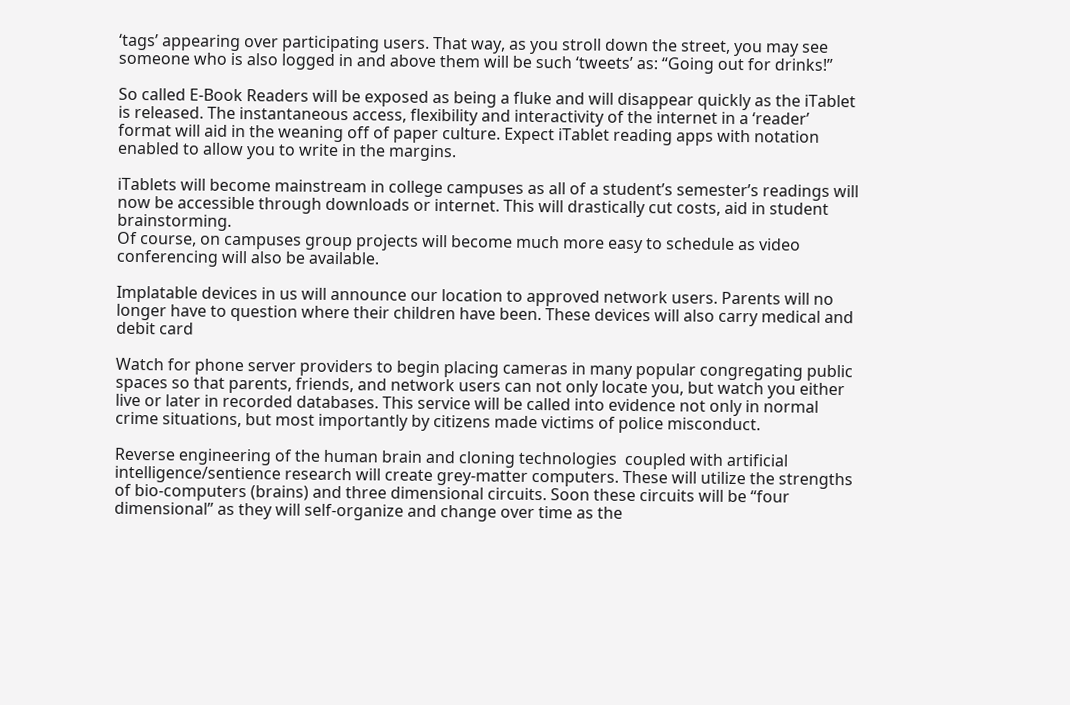‘tags’ appearing over participating users. That way, as you stroll down the street, you may see someone who is also logged in and above them will be such ‘tweets’ as: “Going out for drinks!”

So called E-Book Readers will be exposed as being a fluke and will disappear quickly as the iTablet is released. The instantaneous access, flexibility and interactivity of the internet in a ‘reader’ format will aid in the weaning off of paper culture. Expect iTablet reading apps with notation enabled to allow you to write in the margins.

iTablets will become mainstream in college campuses as all of a student’s semester’s readings will now be accessible through downloads or internet. This will drastically cut costs, aid in student brainstorming.
Of course, on campuses group projects will become much more easy to schedule as video conferencing will also be available.

Implatable devices in us will announce our location to approved network users. Parents will no longer have to question where their children have been. These devices will also carry medical and debit card

Watch for phone server providers to begin placing cameras in many popular congregating public spaces so that parents, friends, and network users can not only locate you, but watch you either live or later in recorded databases. This service will be called into evidence not only in normal crime situations, but most importantly by citizens made victims of police misconduct.

Reverse engineering of the human brain and cloning technologies  coupled with artificial intelligence/sentience research will create grey-matter computers. These will utilize the strengths of bio-computers (brains) and three dimensional circuits. Soon these circuits will be “four dimensional” as they will self-organize and change over time as the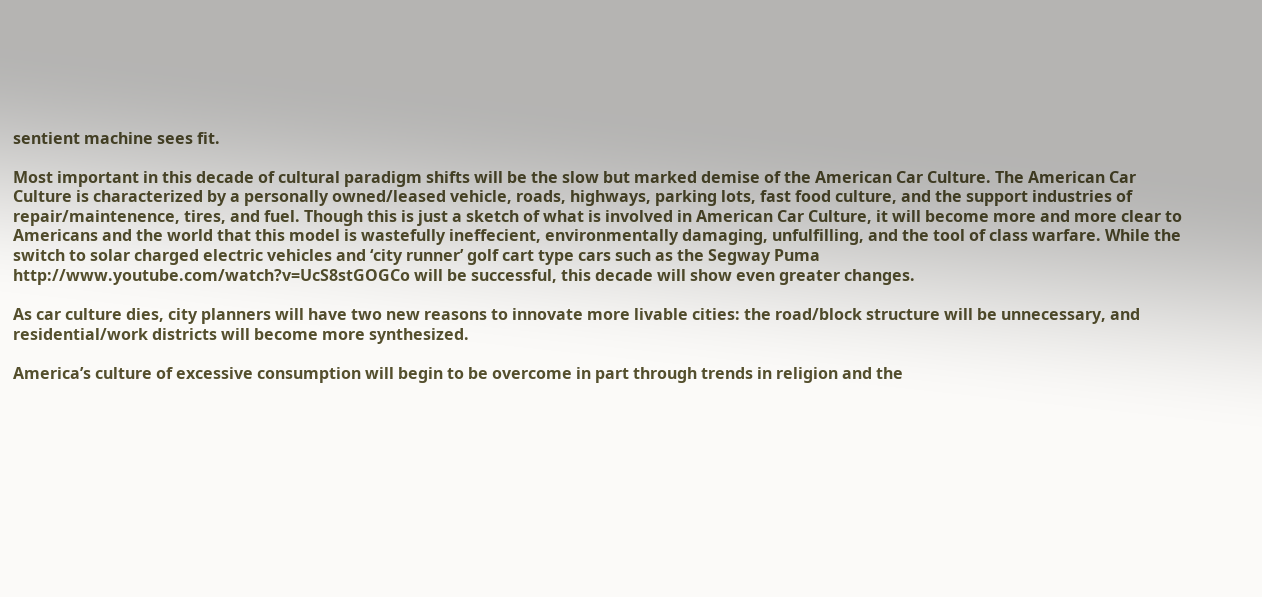sentient machine sees fit.

Most important in this decade of cultural paradigm shifts will be the slow but marked demise of the American Car Culture. The American Car Culture is characterized by a personally owned/leased vehicle, roads, highways, parking lots, fast food culture, and the support industries of repair/maintenence, tires, and fuel. Though this is just a sketch of what is involved in American Car Culture, it will become more and more clear to Americans and the world that this model is wastefully ineffecient, environmentally damaging, unfulfilling, and the tool of class warfare. While the switch to solar charged electric vehicles and ‘city runner’ golf cart type cars such as the Segway Puma http://www.youtube.com/watch?v=UcS8stGOGCo will be successful, this decade will show even greater changes.

As car culture dies, city planners will have two new reasons to innovate more livable cities: the road/block structure will be unnecessary, and residential/work districts will become more synthesized.

America’s culture of excessive consumption will begin to be overcome in part through trends in religion and the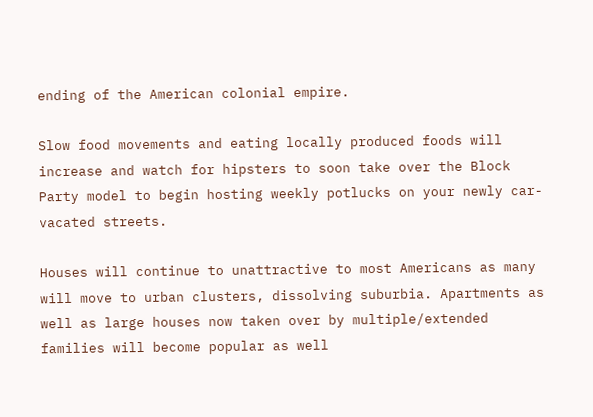ending of the American colonial empire.

Slow food movements and eating locally produced foods will increase and watch for hipsters to soon take over the Block Party model to begin hosting weekly potlucks on your newly car-vacated streets.

Houses will continue to unattractive to most Americans as many will move to urban clusters, dissolving suburbia. Apartments as well as large houses now taken over by multiple/extended families will become popular as well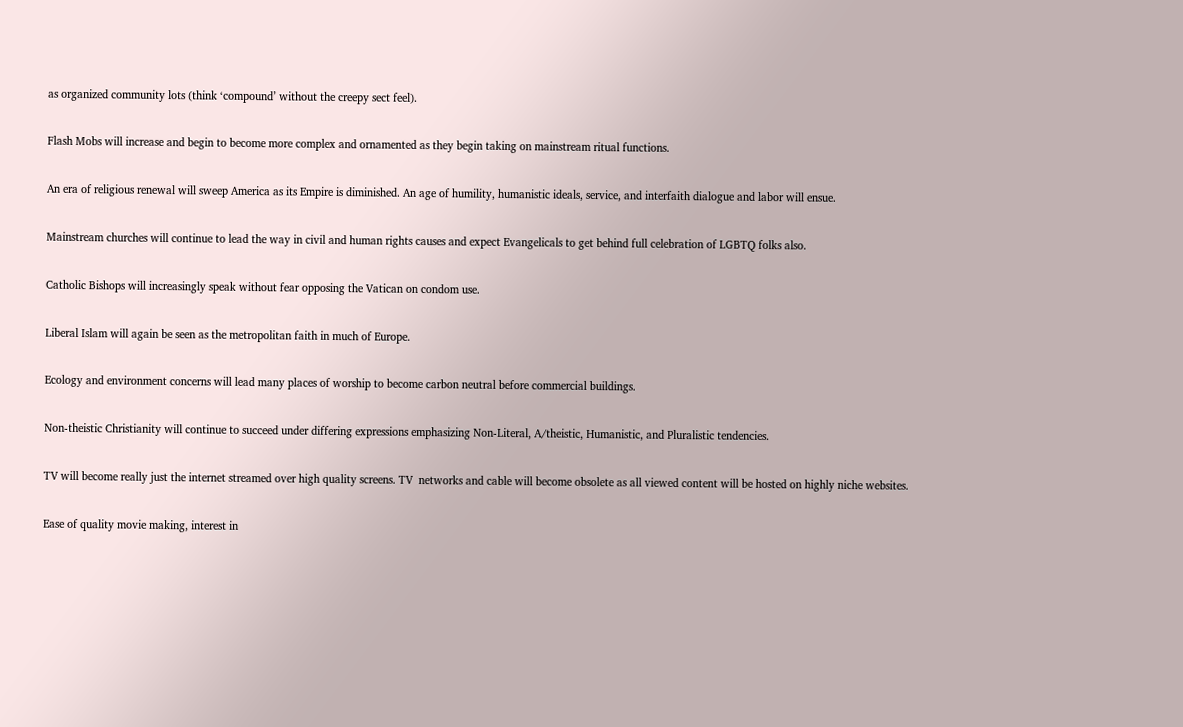as organized community lots (think ‘compound’ without the creepy sect feel).

Flash Mobs will increase and begin to become more complex and ornamented as they begin taking on mainstream ritual functions.

An era of religious renewal will sweep America as its Empire is diminished. An age of humility, humanistic ideals, service, and interfaith dialogue and labor will ensue.

Mainstream churches will continue to lead the way in civil and human rights causes and expect Evangelicals to get behind full celebration of LGBTQ folks also.

Catholic Bishops will increasingly speak without fear opposing the Vatican on condom use.

Liberal Islam will again be seen as the metropolitan faith in much of Europe.

Ecology and environment concerns will lead many places of worship to become carbon neutral before commercial buildings.

Non-theistic Christianity will continue to succeed under differing expressions emphasizing Non-Literal, A/theistic, Humanistic, and Pluralistic tendencies.

TV will become really just the internet streamed over high quality screens. TV  networks and cable will become obsolete as all viewed content will be hosted on highly niche websites.

Ease of quality movie making, interest in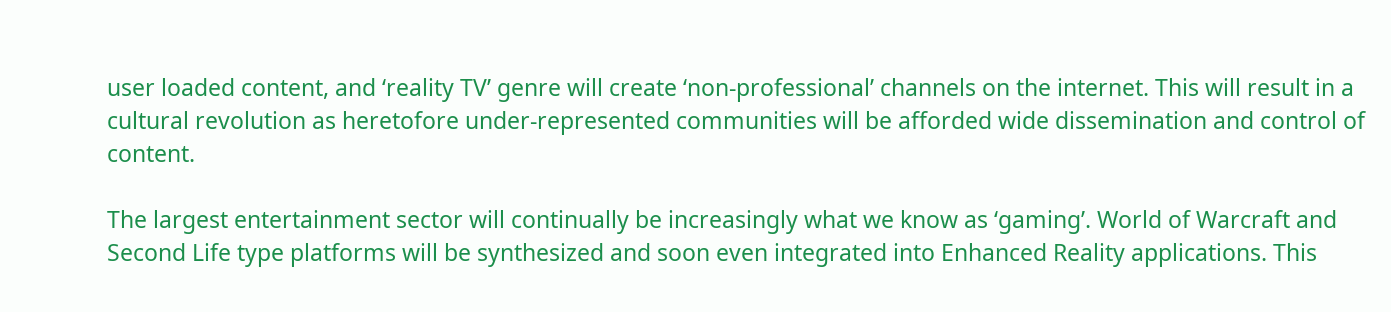user loaded content, and ‘reality TV’ genre will create ‘non-professional’ channels on the internet. This will result in a cultural revolution as heretofore under-represented communities will be afforded wide dissemination and control of content.

The largest entertainment sector will continually be increasingly what we know as ‘gaming’. World of Warcraft and Second Life type platforms will be synthesized and soon even integrated into Enhanced Reality applications. This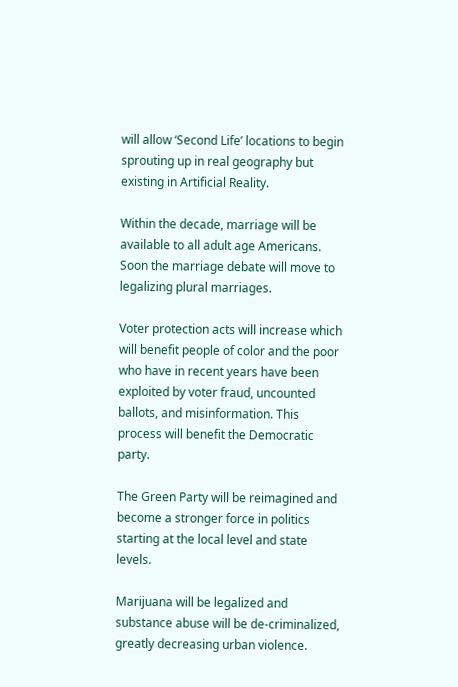will allow ‘Second Life’ locations to begin sprouting up in real geography but existing in Artificial Reality.

Within the decade, marriage will be available to all adult age Americans. Soon the marriage debate will move to legalizing plural marriages.

Voter protection acts will increase which will benefit people of color and the poor who have in recent years have been exploited by voter fraud, uncounted ballots, and misinformation. This process will benefit the Democratic party.

The Green Party will be reimagined and become a stronger force in politics starting at the local level and state levels.

Marijuana will be legalized and substance abuse will be de-criminalized, greatly decreasing urban violence.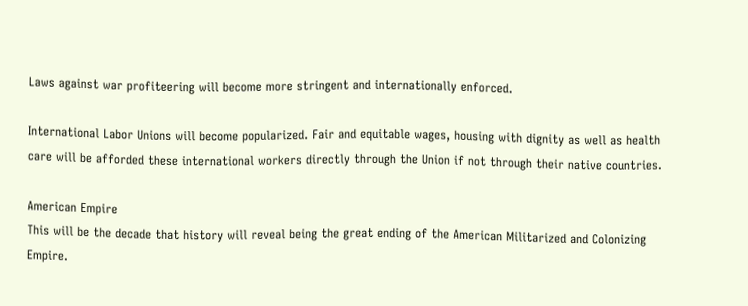Laws against war profiteering will become more stringent and internationally enforced.

International Labor Unions will become popularized. Fair and equitable wages, housing with dignity as well as health care will be afforded these international workers directly through the Union if not through their native countries.

American Empire
This will be the decade that history will reveal being the great ending of the American Militarized and Colonizing Empire.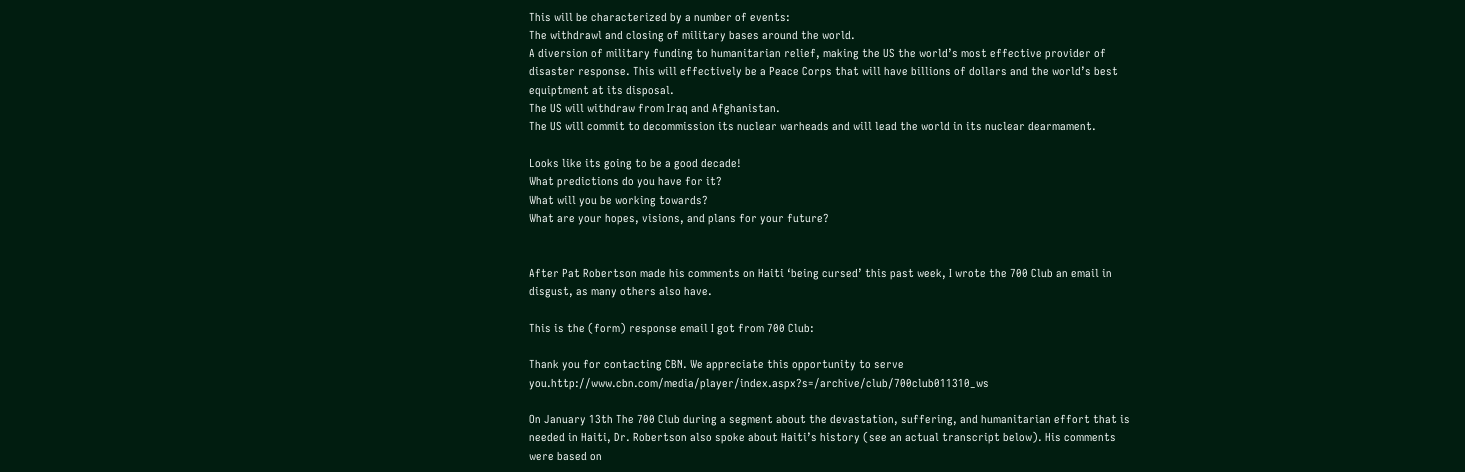This will be characterized by a number of events:
The withdrawl and closing of military bases around the world.
A diversion of military funding to humanitarian relief, making the US the world’s most effective provider of disaster response. This will effectively be a Peace Corps that will have billions of dollars and the world’s best equiptment at its disposal.
The US will withdraw from Iraq and Afghanistan.
The US will commit to decommission its nuclear warheads and will lead the world in its nuclear dearmament.

Looks like its going to be a good decade!
What predictions do you have for it?
What will you be working towards?
What are your hopes, visions, and plans for your future?


After Pat Robertson made his comments on Haiti ‘being cursed’ this past week, I wrote the 700 Club an email in
disgust, as many others also have.

This is the (form) response email I got from 700 Club:

Thank you for contacting CBN. We appreciate this opportunity to serve you.http://www.cbn.com/media/player/index.aspx?s=/archive/club/700club011310_ws

On January 13th The 700 Club during a segment about the devastation, suffering, and humanitarian effort that is needed in Haiti, Dr. Robertson also spoke about Haiti’s history (see an actual transcript below). His comments were based on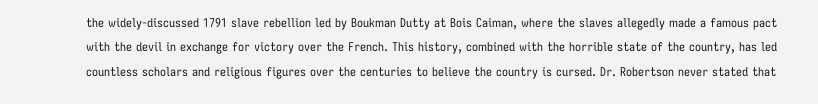the widely-discussed 1791 slave rebellion led by Boukman Dutty at Bois Caiman, where the slaves allegedly made a famous pact with the devil in exchange for victory over the French. This history, combined with the horrible state of the country, has led countless scholars and religious figures over the centuries to believe the country is cursed. Dr. Robertson never stated that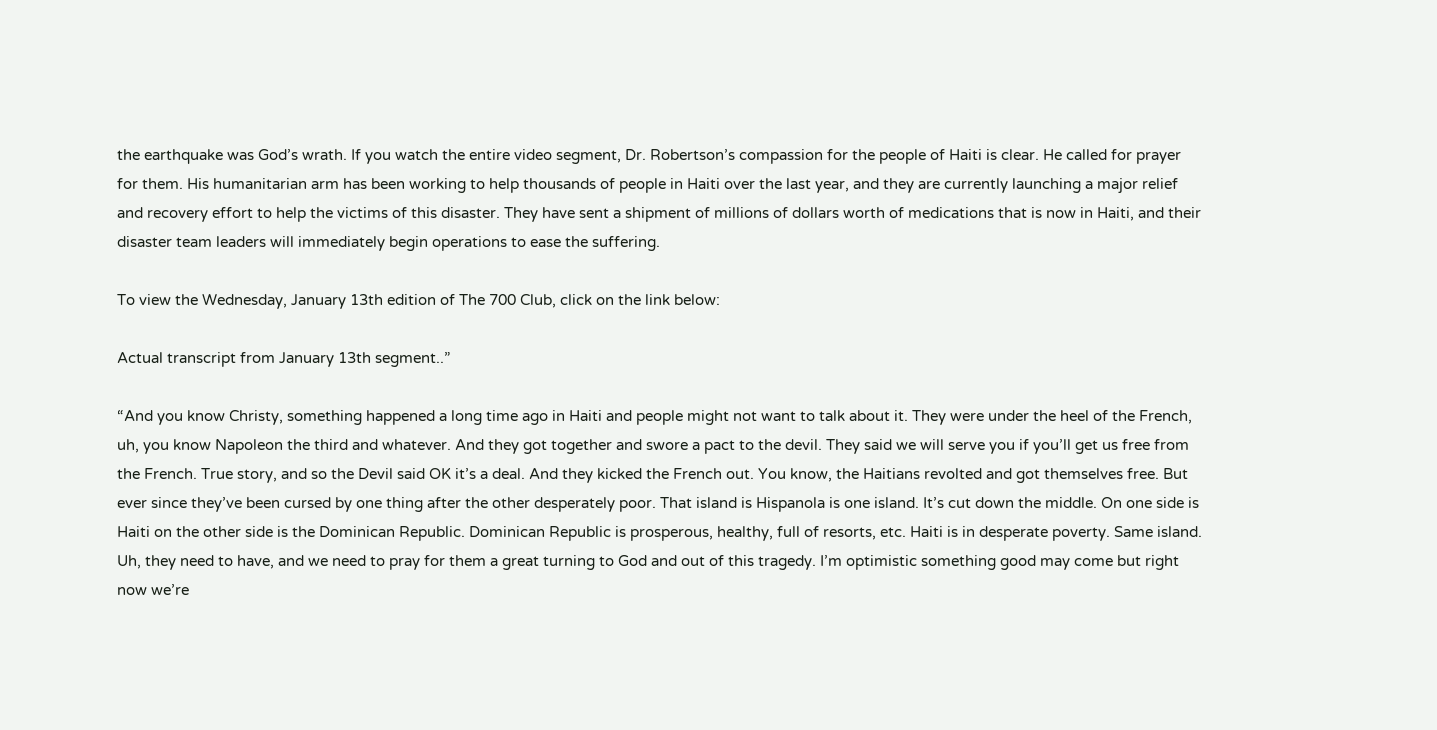the earthquake was God’s wrath. If you watch the entire video segment, Dr. Robertson’s compassion for the people of Haiti is clear. He called for prayer for them. His humanitarian arm has been working to help thousands of people in Haiti over the last year, and they are currently launching a major relief and recovery effort to help the victims of this disaster. They have sent a shipment of millions of dollars worth of medications that is now in Haiti, and their disaster team leaders will immediately begin operations to ease the suffering.

To view the Wednesday, January 13th edition of The 700 Club, click on the link below:

Actual transcript from January 13th segment..”

“And you know Christy, something happened a long time ago in Haiti and people might not want to talk about it. They were under the heel of the French, uh, you know Napoleon the third and whatever. And they got together and swore a pact to the devil. They said we will serve you if you’ll get us free from the French. True story, and so the Devil said OK it’s a deal. And they kicked the French out. You know, the Haitians revolted and got themselves free. But ever since they’ve been cursed by one thing after the other desperately poor. That island is Hispanola is one island. It’s cut down the middle. On one side is Haiti on the other side is the Dominican Republic. Dominican Republic is prosperous, healthy, full of resorts, etc. Haiti is in desperate poverty. Same island. Uh, they need to have, and we need to pray for them a great turning to God and out of this tragedy. I’m optimistic something good may come but right now we’re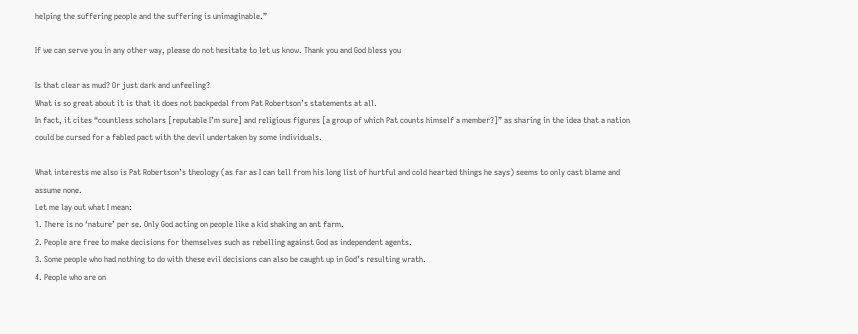helping the suffering people and the suffering is unimaginable.”

If we can serve you in any other way, please do not hesitate to let us know. Thank you and God bless you

Is that clear as mud? Or just dark and unfeeling?
What is so great about it is that it does not backpedal from Pat Robertson’s statements at all.
In fact, it cites “countless scholars [reputable I’m sure] and religious figures [a group of which Pat counts himself a member?]” as sharing in the idea that a nation could be cursed for a fabled pact with the devil undertaken by some individuals.

What interests me also is Pat Robertson’s theology (as far as I can tell from his long list of hurtful and cold hearted things he says) seems to only cast blame and assume none.
Let me lay out what I mean:
1. There is no ‘nature’ per se. Only God acting on people like a kid shaking an ant farm.
2. People are free to make decisions for themselves such as rebelling against God as independent agents.
3. Some people who had nothing to do with these evil decisions can also be caught up in God’s resulting wrath.
4. People who are on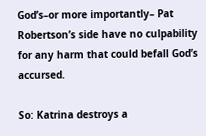God’s–or more importantly– Pat Robertson’s side have no culpability for any harm that could befall God’s accursed.

So: Katrina destroys a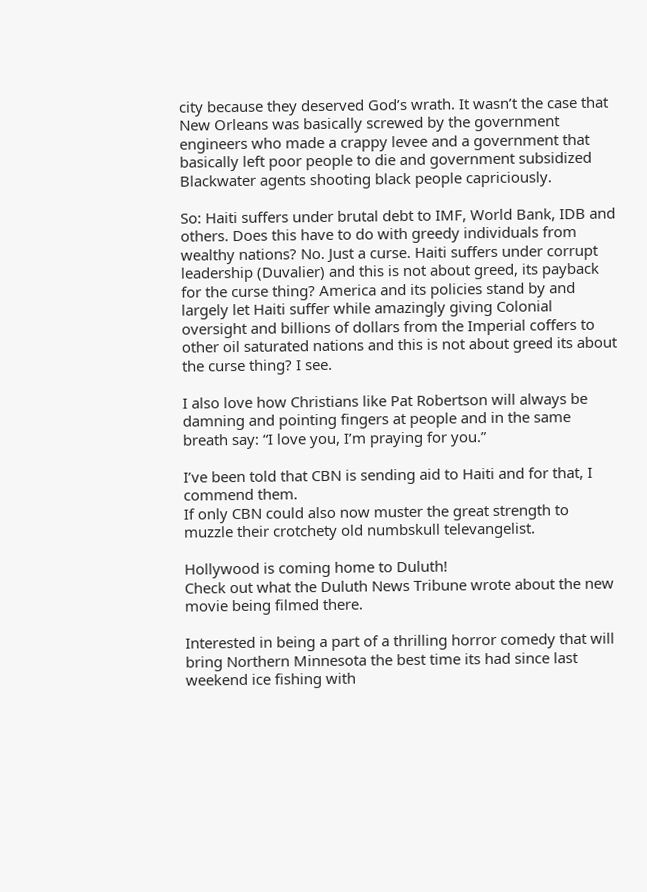city because they deserved God’s wrath. It wasn’t the case that New Orleans was basically screwed by the government engineers who made a crappy levee and a government that basically left poor people to die and government subsidized Blackwater agents shooting black people capriciously.

So: Haiti suffers under brutal debt to IMF, World Bank, IDB and others. Does this have to do with greedy individuals from wealthy nations? No. Just a curse. Haiti suffers under corrupt leadership (Duvalier) and this is not about greed, its payback for the curse thing? America and its policies stand by and largely let Haiti suffer while amazingly giving Colonial oversight and billions of dollars from the Imperial coffers to other oil saturated nations and this is not about greed its about the curse thing? I see.

I also love how Christians like Pat Robertson will always be damning and pointing fingers at people and in the same breath say: “I love you, I’m praying for you.”

I’ve been told that CBN is sending aid to Haiti and for that, I commend them.
If only CBN could also now muster the great strength to muzzle their crotchety old numbskull televangelist.

Hollywood is coming home to Duluth!
Check out what the Duluth News Tribune wrote about the new movie being filmed there.

Interested in being a part of a thrilling horror comedy that will bring Northern Minnesota the best time its had since last weekend ice fishing with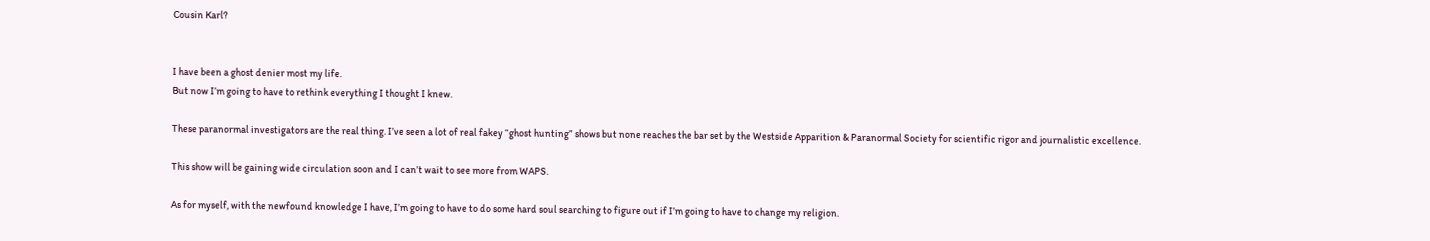Cousin Karl?


I have been a ghost denier most my life.
But now I’m going to have to rethink everything I thought I knew.

These paranormal investigators are the real thing. I’ve seen a lot of real fakey “ghost hunting” shows but none reaches the bar set by the Westside Apparition & Paranormal Society for scientific rigor and journalistic excellence.

This show will be gaining wide circulation soon and I can’t wait to see more from WAPS.

As for myself, with the newfound knowledge I have, I’m going to have to do some hard soul searching to figure out if I’m going to have to change my religion.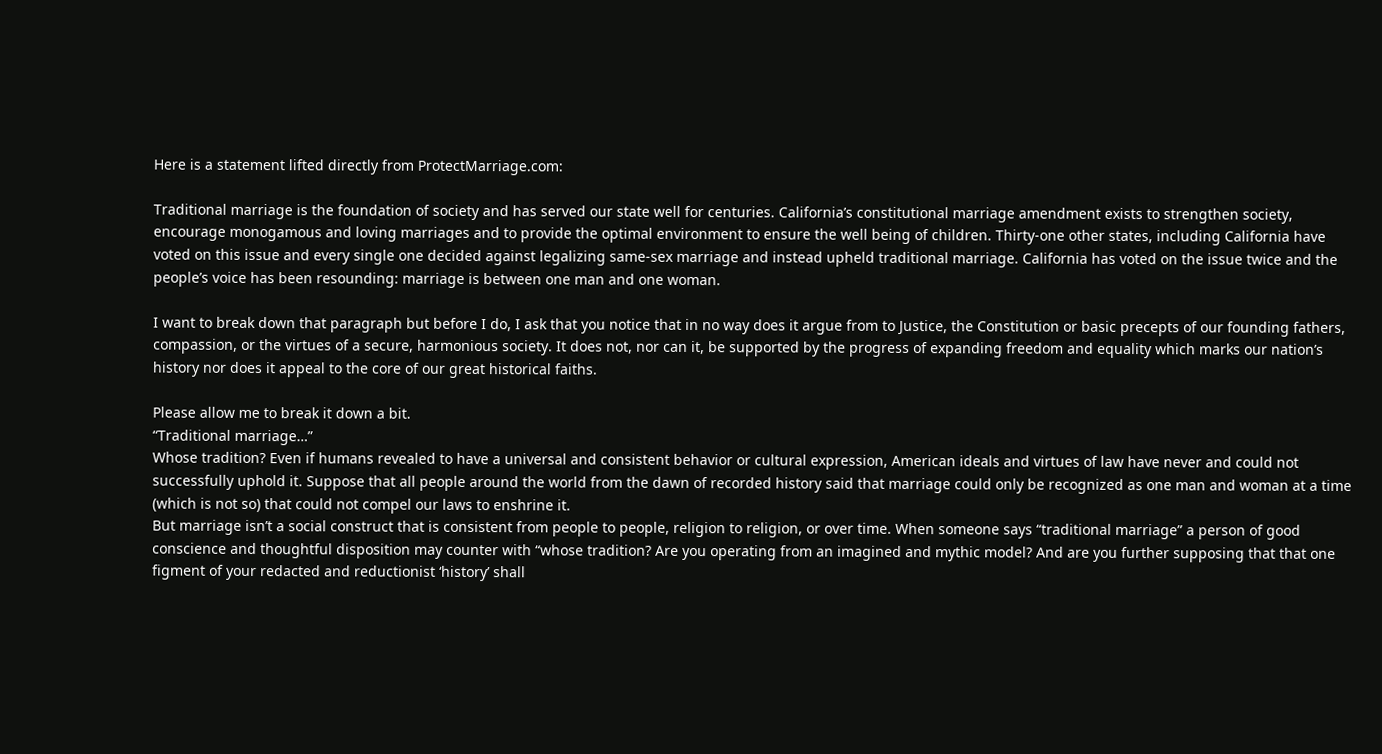Here is a statement lifted directly from ProtectMarriage.com:

Traditional marriage is the foundation of society and has served our state well for centuries. California’s constitutional marriage amendment exists to strengthen society, encourage monogamous and loving marriages and to provide the optimal environment to ensure the well being of children. Thirty-one other states, including California have voted on this issue and every single one decided against legalizing same-sex marriage and instead upheld traditional marriage. California has voted on the issue twice and the people’s voice has been resounding: marriage is between one man and one woman.

I want to break down that paragraph but before I do, I ask that you notice that in no way does it argue from to Justice, the Constitution or basic precepts of our founding fathers, compassion, or the virtues of a secure, harmonious society. It does not, nor can it, be supported by the progress of expanding freedom and equality which marks our nation’s history nor does it appeal to the core of our great historical faiths.

Please allow me to break it down a bit.
“Traditional marriage…”
Whose tradition? Even if humans revealed to have a universal and consistent behavior or cultural expression, American ideals and virtues of law have never and could not successfully uphold it. Suppose that all people around the world from the dawn of recorded history said that marriage could only be recognized as one man and woman at a time (which is not so) that could not compel our laws to enshrine it.
But marriage isn’t a social construct that is consistent from people to people, religion to religion, or over time. When someone says “traditional marriage” a person of good conscience and thoughtful disposition may counter with “whose tradition? Are you operating from an imagined and mythic model? And are you further supposing that that one figment of your redacted and reductionist ‘history’ shall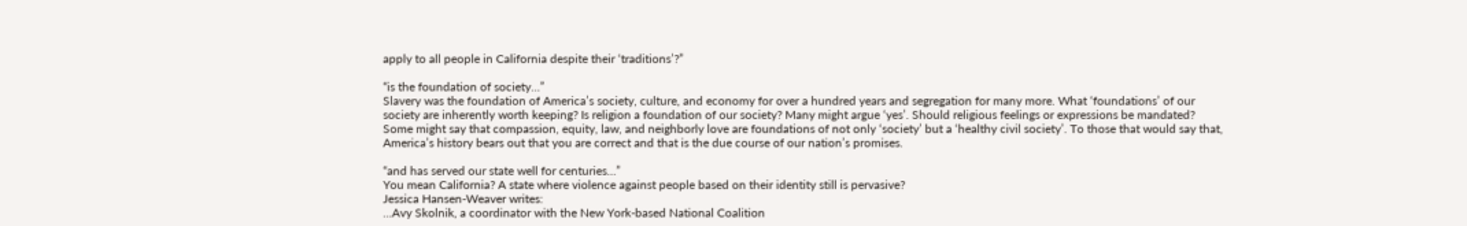apply to all people in California despite their ‘traditions’?”

“is the foundation of society…”
Slavery was the foundation of America’s society, culture, and economy for over a hundred years and segregation for many more. What ‘foundations’ of our society are inherently worth keeping? Is religion a foundation of our society? Many might argue ‘yes’. Should religious feelings or expressions be mandated?
Some might say that compassion, equity, law, and neighborly love are foundations of not only ‘society’ but a ‘healthy civil society’. To those that would say that, America’s history bears out that you are correct and that is the due course of our nation’s promises.

“and has served our state well for centuries…”
You mean California? A state where violence against people based on their identity still is pervasive?
Jessica Hansen-Weaver writes:
…Avy Skolnik, a coordinator with the New York-based National Coalition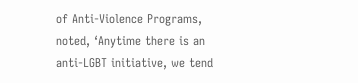of Anti-Violence Programs, noted, ‘Anytime there is an anti-LGBT initiative, we tend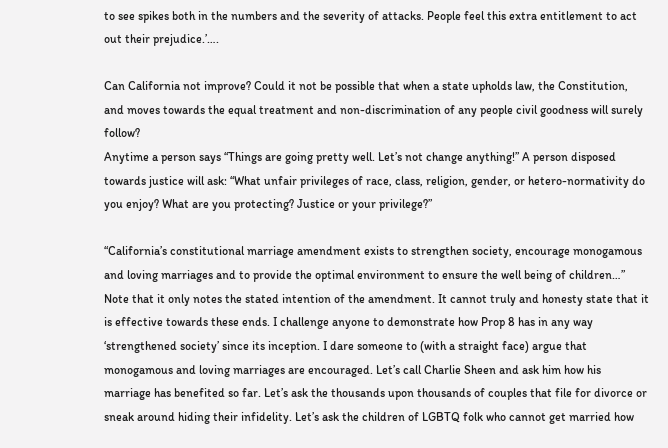to see spikes both in the numbers and the severity of attacks. People feel this extra entitlement to act out their prejudice.’….

Can California not improve? Could it not be possible that when a state upholds law, the Constitution, and moves towards the equal treatment and non-discrimination of any people civil goodness will surely follow?
Anytime a person says “Things are going pretty well. Let’s not change anything!” A person disposed towards justice will ask: “What unfair privileges of race, class, religion, gender, or hetero-normativity do you enjoy? What are you protecting? Justice or your privilege?”

“California’s constitutional marriage amendment exists to strengthen society, encourage monogamous and loving marriages and to provide the optimal environment to ensure the well being of children…”
Note that it only notes the stated intention of the amendment. It cannot truly and honesty state that it is effective towards these ends. I challenge anyone to demonstrate how Prop 8 has in any way ‘strengthened society’ since its inception. I dare someone to (with a straight face) argue that monogamous and loving marriages are encouraged. Let’s call Charlie Sheen and ask him how his marriage has benefited so far. Let’s ask the thousands upon thousands of couples that file for divorce or sneak around hiding their infidelity. Let’s ask the children of LGBTQ folk who cannot get married how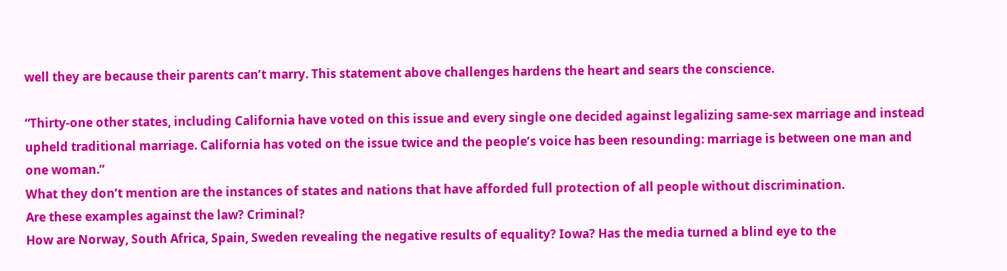well they are because their parents can’t marry. This statement above challenges hardens the heart and sears the conscience.

“Thirty-one other states, including California have voted on this issue and every single one decided against legalizing same-sex marriage and instead upheld traditional marriage. California has voted on the issue twice and the people’s voice has been resounding: marriage is between one man and one woman.”
What they don’t mention are the instances of states and nations that have afforded full protection of all people without discrimination.
Are these examples against the law? Criminal?
How are Norway, South Africa, Spain, Sweden revealing the negative results of equality? Iowa? Has the media turned a blind eye to the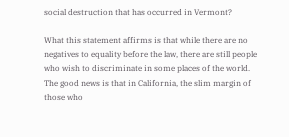social destruction that has occurred in Vermont?

What this statement affirms is that while there are no negatives to equality before the law, there are still people who wish to discriminate in some places of the world. The good news is that in California, the slim margin of those who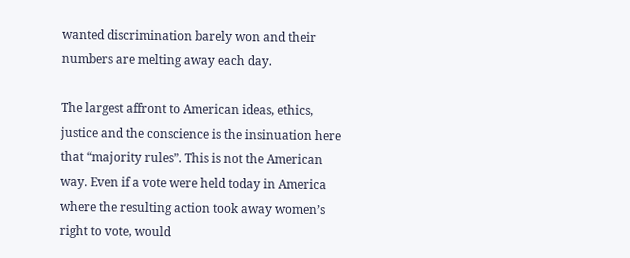wanted discrimination barely won and their numbers are melting away each day.

The largest affront to American ideas, ethics, justice and the conscience is the insinuation here that “majority rules”. This is not the American way. Even if a vote were held today in America where the resulting action took away women’s right to vote, would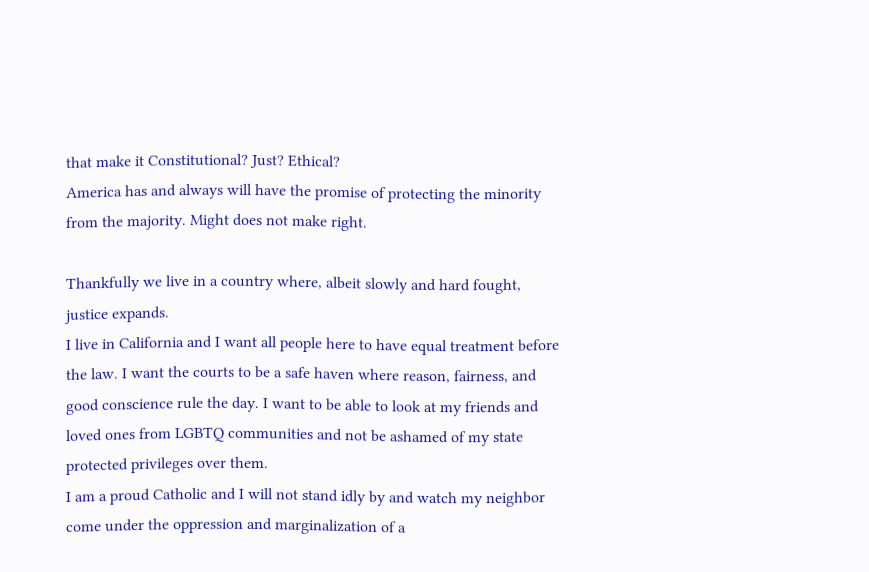that make it Constitutional? Just? Ethical?
America has and always will have the promise of protecting the minority from the majority. Might does not make right.

Thankfully we live in a country where, albeit slowly and hard fought, justice expands.
I live in California and I want all people here to have equal treatment before the law. I want the courts to be a safe haven where reason, fairness, and good conscience rule the day. I want to be able to look at my friends and loved ones from LGBTQ communities and not be ashamed of my state protected privileges over them.
I am a proud Catholic and I will not stand idly by and watch my neighbor come under the oppression and marginalization of a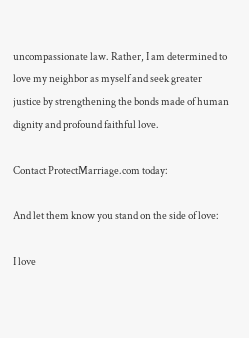uncompassionate law. Rather, I am determined to love my neighbor as myself and seek greater justice by strengthening the bonds made of human dignity and profound faithful love.

Contact ProtectMarriage.com today:

And let them know you stand on the side of love:

I love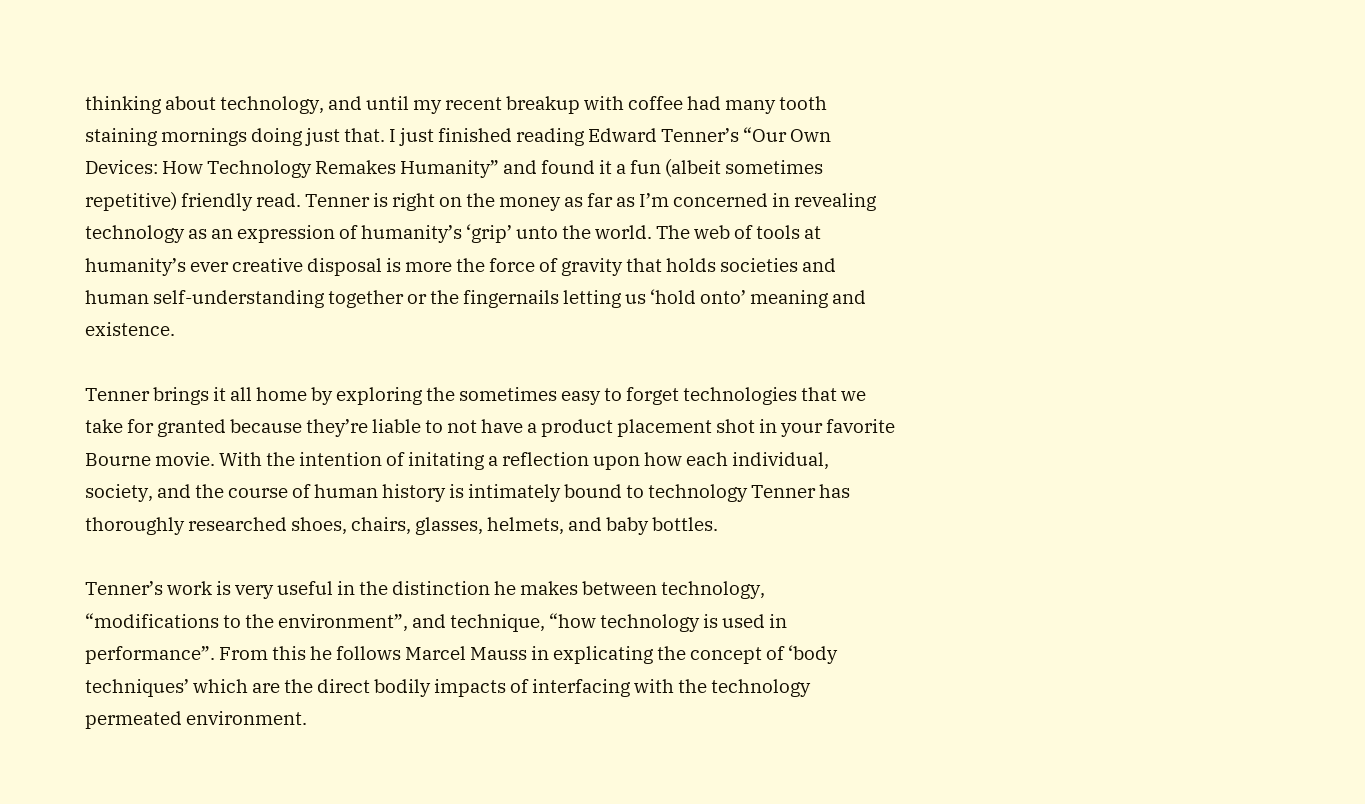thinking about technology, and until my recent breakup with coffee had many tooth staining mornings doing just that. I just finished reading Edward Tenner’s “Our Own Devices: How Technology Remakes Humanity” and found it a fun (albeit sometimes repetitive) friendly read. Tenner is right on the money as far as I’m concerned in revealing technology as an expression of humanity’s ‘grip’ unto the world. The web of tools at humanity’s ever creative disposal is more the force of gravity that holds societies and human self-understanding together or the fingernails letting us ‘hold onto’ meaning and existence.

Tenner brings it all home by exploring the sometimes easy to forget technologies that we take for granted because they’re liable to not have a product placement shot in your favorite Bourne movie. With the intention of initating a reflection upon how each individual, society, and the course of human history is intimately bound to technology Tenner has thoroughly researched shoes, chairs, glasses, helmets, and baby bottles.

Tenner’s work is very useful in the distinction he makes between technology, “modifications to the environment”, and technique, “how technology is used in performance”. From this he follows Marcel Mauss in explicating the concept of ‘body techniques’ which are the direct bodily impacts of interfacing with the technology permeated environment.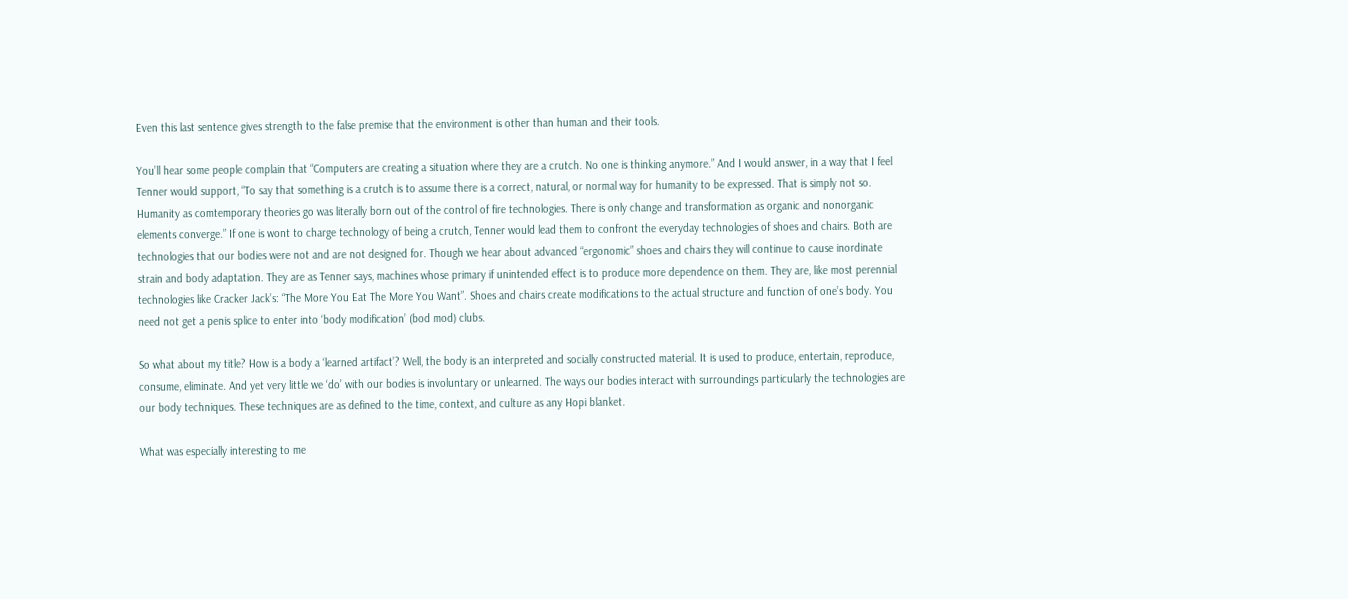Even this last sentence gives strength to the false premise that the environment is other than human and their tools.

You’ll hear some people complain that “Computers are creating a situation where they are a crutch. No one is thinking anymore.” And I would answer, in a way that I feel Tenner would support, “To say that something is a crutch is to assume there is a correct, natural, or normal way for humanity to be expressed. That is simply not so. Humanity as comtemporary theories go was literally born out of the control of fire technologies. There is only change and transformation as organic and nonorganic elements converge.” If one is wont to charge technology of being a crutch, Tenner would lead them to confront the everyday technologies of shoes and chairs. Both are technologies that our bodies were not and are not designed for. Though we hear about advanced “ergonomic” shoes and chairs they will continue to cause inordinate strain and body adaptation. They are as Tenner says, machines whose primary if unintended effect is to produce more dependence on them. They are, like most perennial technologies like Cracker Jack’s: “The More You Eat The More You Want”. Shoes and chairs create modifications to the actual structure and function of one’s body. You need not get a penis splice to enter into ‘body modification’ (bod mod) clubs.

So what about my title? How is a body a ‘learned artifact’? Well, the body is an interpreted and socially constructed material. It is used to produce, entertain, reproduce, consume, eliminate. And yet very little we ‘do’ with our bodies is involuntary or unlearned. The ways our bodies interact with surroundings particularly the technologies are our body techniques. These techniques are as defined to the time, context, and culture as any Hopi blanket.

What was especially interesting to me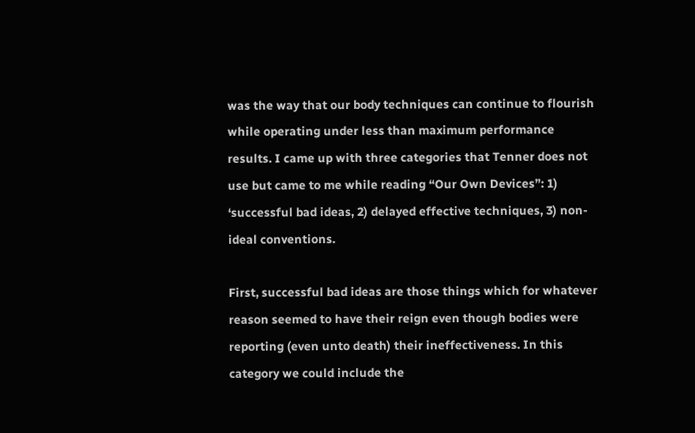was the way that our body techniques can continue to flourish while operating under less than maximum performance results. I came up with three categories that Tenner does not use but came to me while reading “Our Own Devices”: 1) ‘successful bad ideas, 2) delayed effective techniques, 3) non-ideal conventions.

First, successful bad ideas are those things which for whatever reason seemed to have their reign even though bodies were reporting (even unto death) their ineffectiveness. In this category we could include the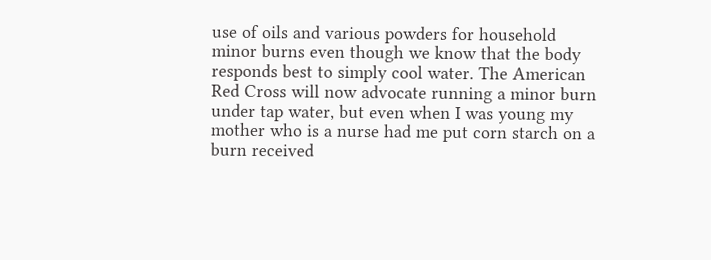use of oils and various powders for household minor burns even though we know that the body responds best to simply cool water. The American Red Cross will now advocate running a minor burn under tap water, but even when I was young my mother who is a nurse had me put corn starch on a burn received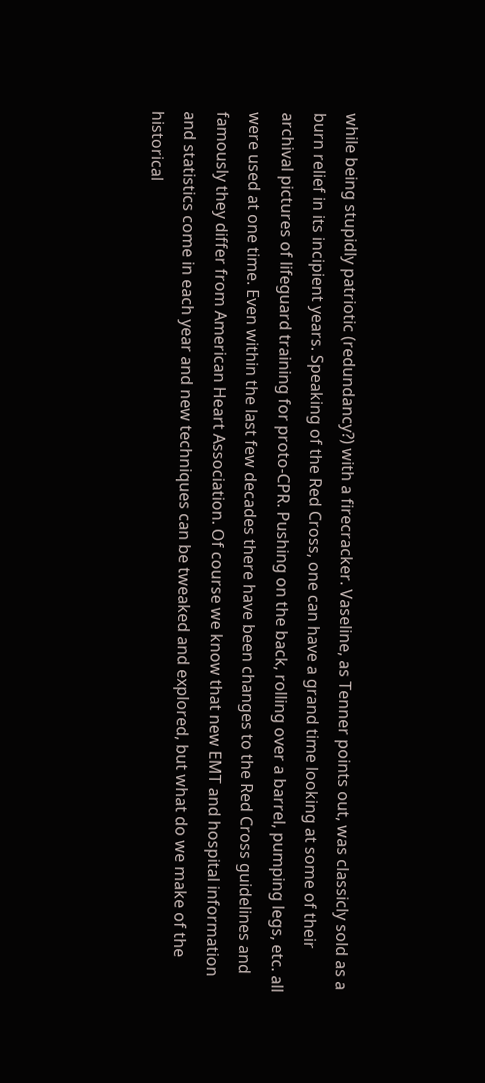while being stupidly patriotic (redundancy?) with a firecracker. Vaseline, as Tenner points out, was classicly sold as a burn relief in its incipient years. Speaking of the Red Cross, one can have a grand time looking at some of their archival pictures of lifeguard training for proto-CPR. Pushing on the back, rolling over a barrel, pumping legs, etc. all were used at one time. Even within the last few decades there have been changes to the Red Cross guidelines and famously they differ from American Heart Association. Of course we know that new EMT and hospital information and statistics come in each year and new techniques can be tweaked and explored, but what do we make of the historical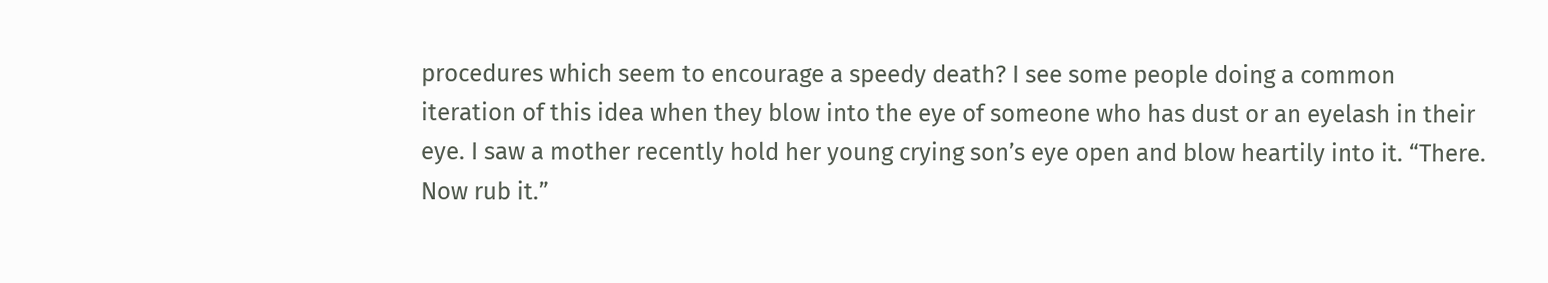procedures which seem to encourage a speedy death? I see some people doing a common iteration of this idea when they blow into the eye of someone who has dust or an eyelash in their eye. I saw a mother recently hold her young crying son’s eye open and blow heartily into it. “There. Now rub it.”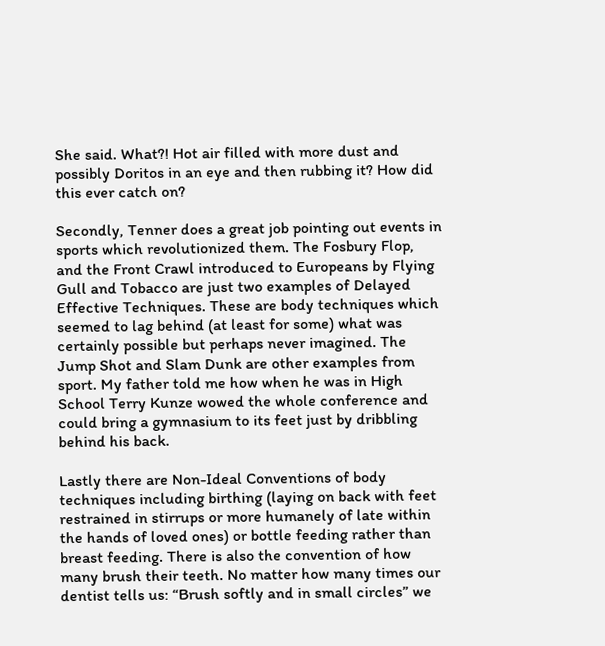She said. What?! Hot air filled with more dust and possibly Doritos in an eye and then rubbing it? How did this ever catch on?

Secondly, Tenner does a great job pointing out events in sports which revolutionized them. The Fosbury Flop, and the Front Crawl introduced to Europeans by Flying Gull and Tobacco are just two examples of Delayed Effective Techniques. These are body techniques which seemed to lag behind (at least for some) what was certainly possible but perhaps never imagined. The Jump Shot and Slam Dunk are other examples from sport. My father told me how when he was in High School Terry Kunze wowed the whole conference and could bring a gymnasium to its feet just by dribbling behind his back.

Lastly there are Non-Ideal Conventions of body techniques including birthing (laying on back with feet restrained in stirrups or more humanely of late within the hands of loved ones) or bottle feeding rather than breast feeding. There is also the convention of how many brush their teeth. No matter how many times our dentist tells us: “Brush softly and in small circles” we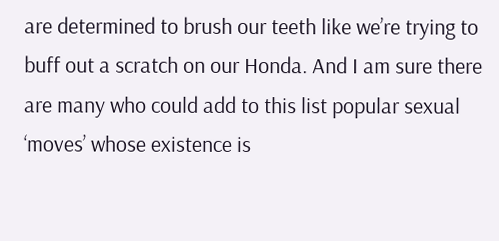are determined to brush our teeth like we’re trying to buff out a scratch on our Honda. And I am sure there are many who could add to this list popular sexual ‘moves’ whose existence is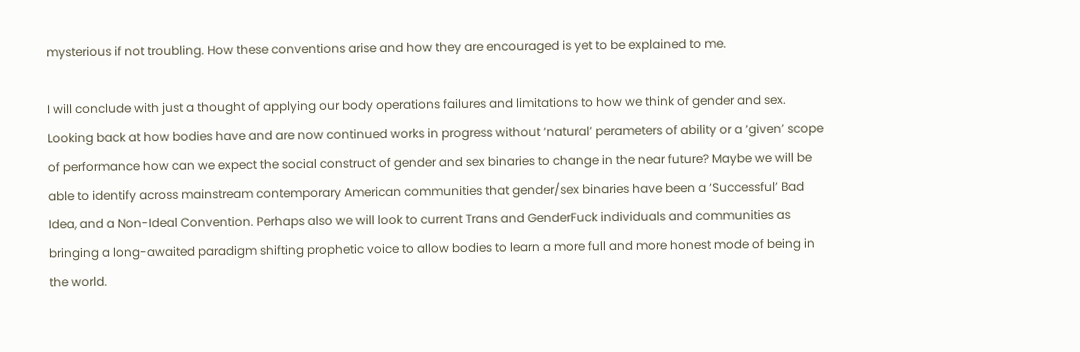mysterious if not troubling. How these conventions arise and how they are encouraged is yet to be explained to me.

I will conclude with just a thought of applying our body operations failures and limitations to how we think of gender and sex. Looking back at how bodies have and are now continued works in progress without ‘natural’ perameters of ability or a ‘given’ scope of performance how can we expect the social construct of gender and sex binaries to change in the near future? Maybe we will be able to identify across mainstream contemporary American communities that gender/sex binaries have been a ‘Successful’ Bad Idea, and a Non-Ideal Convention. Perhaps also we will look to current Trans and GenderFuck individuals and communities as bringing a long-awaited paradigm shifting prophetic voice to allow bodies to learn a more full and more honest mode of being in the world.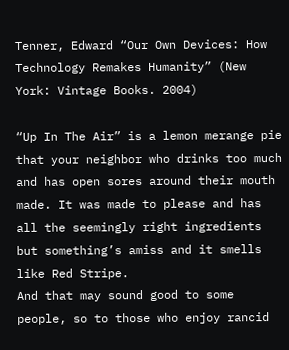Tenner, Edward “Our Own Devices: How Technology Remakes Humanity” (New York: Vintage Books. 2004)

“Up In The Air” is a lemon merange pie that your neighbor who drinks too much and has open sores around their mouth made. It was made to please and has all the seemingly right ingredients but something’s amiss and it smells like Red Stripe.
And that may sound good to some people, so to those who enjoy rancid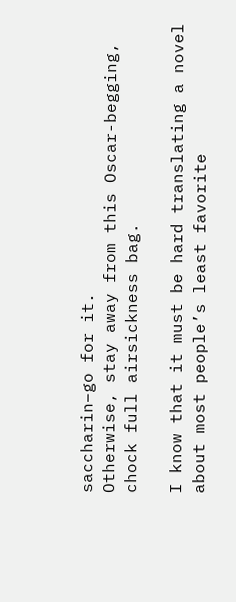saccharin–go for it.
Otherwise, stay away from this Oscar-begging, chock full airsickness bag.

I know that it must be hard translating a novel about most people’s least favorite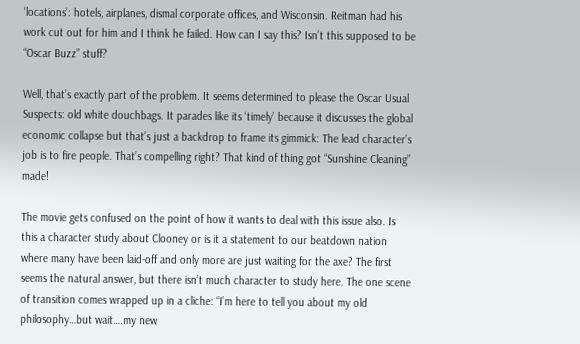‘locations’: hotels, airplanes, dismal corporate offices, and Wisconsin. Reitman had his work cut out for him and I think he failed. How can I say this? Isn’t this supposed to be “Oscar Buzz” stuff?

Well, that’s exactly part of the problem. It seems determined to please the Oscar Usual Suspects: old white douchbags. It parades like its ‘timely’ because it discusses the global economic collapse but that’s just a backdrop to frame its gimmick: The lead character’s job is to fire people. That’s compelling right? That kind of thing got “Sunshine Cleaning” made!

The movie gets confused on the point of how it wants to deal with this issue also. Is this a character study about Clooney or is it a statement to our beatdown nation where many have been laid-off and only more are just waiting for the axe? The first seems the natural answer, but there isn’t much character to study here. The one scene of transition comes wrapped up in a cliche: “I’m here to tell you about my old philosophy…but wait….my new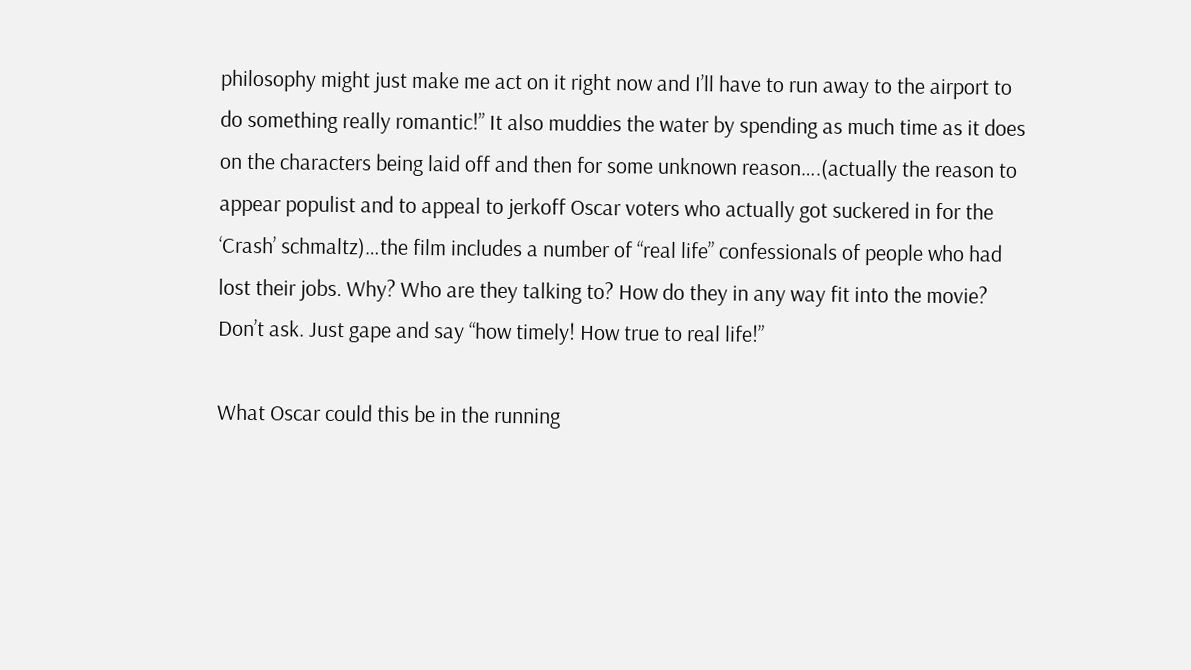philosophy might just make me act on it right now and I’ll have to run away to the airport to do something really romantic!” It also muddies the water by spending as much time as it does on the characters being laid off and then for some unknown reason….(actually the reason to appear populist and to appeal to jerkoff Oscar voters who actually got suckered in for the ‘Crash’ schmaltz)…the film includes a number of “real life” confessionals of people who had lost their jobs. Why? Who are they talking to? How do they in any way fit into the movie? Don’t ask. Just gape and say “how timely! How true to real life!”

What Oscar could this be in the running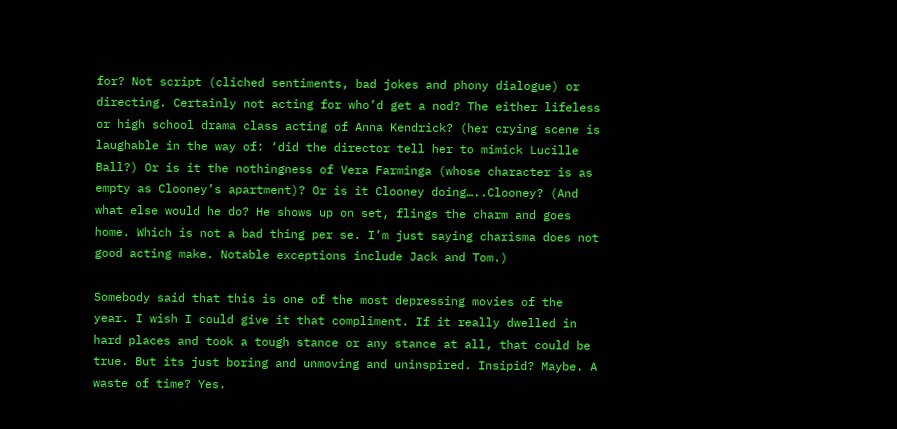for? Not script (cliched sentiments, bad jokes and phony dialogue) or directing. Certainly not acting for who’d get a nod? The either lifeless or high school drama class acting of Anna Kendrick? (her crying scene is laughable in the way of: ‘did the director tell her to mimick Lucille Ball?) Or is it the nothingness of Vera Farminga (whose character is as empty as Clooney’s apartment)? Or is it Clooney doing…..Clooney? (And what else would he do? He shows up on set, flings the charm and goes home. Which is not a bad thing per se. I’m just saying charisma does not good acting make. Notable exceptions include Jack and Tom.)

Somebody said that this is one of the most depressing movies of the year. I wish I could give it that compliment. If it really dwelled in hard places and took a tough stance or any stance at all, that could be true. But its just boring and unmoving and uninspired. Insipid? Maybe. A waste of time? Yes.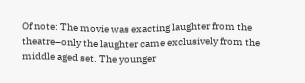Of note: The movie was exacting laughter from the theatre–only the laughter came exclusively from the middle aged set. The younger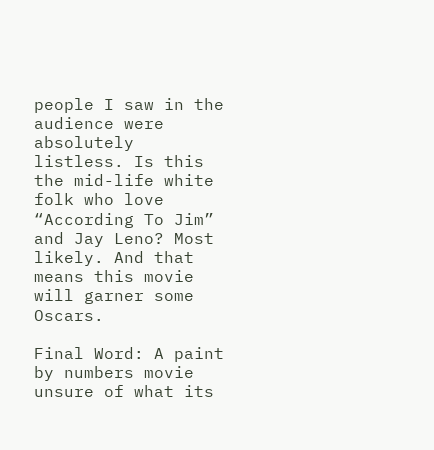people I saw in the audience were absolutely listless. Is this the mid-life white folk who love “According To Jim” and Jay Leno? Most likely. And that means this movie will garner some Oscars.

Final Word: A paint by numbers movie unsure of what its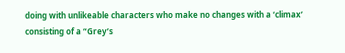doing with unlikeable characters who make no changes with a ‘climax’ consisting of a “Grey’s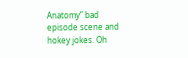Anatomy” bad episode scene and hokey jokes. Oh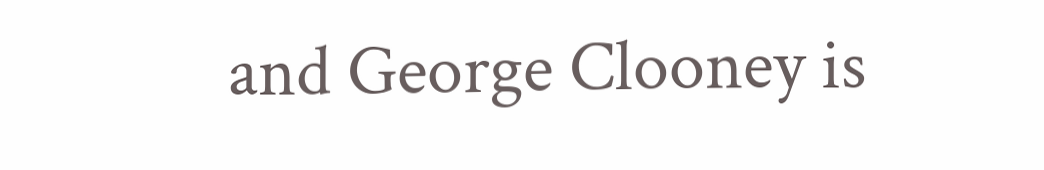and George Clooney is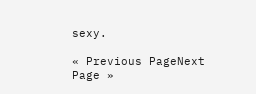sexy.

« Previous PageNext Page »